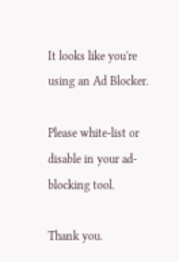It looks like you're using an Ad Blocker.

Please white-list or disable in your ad-blocking tool.

Thank you.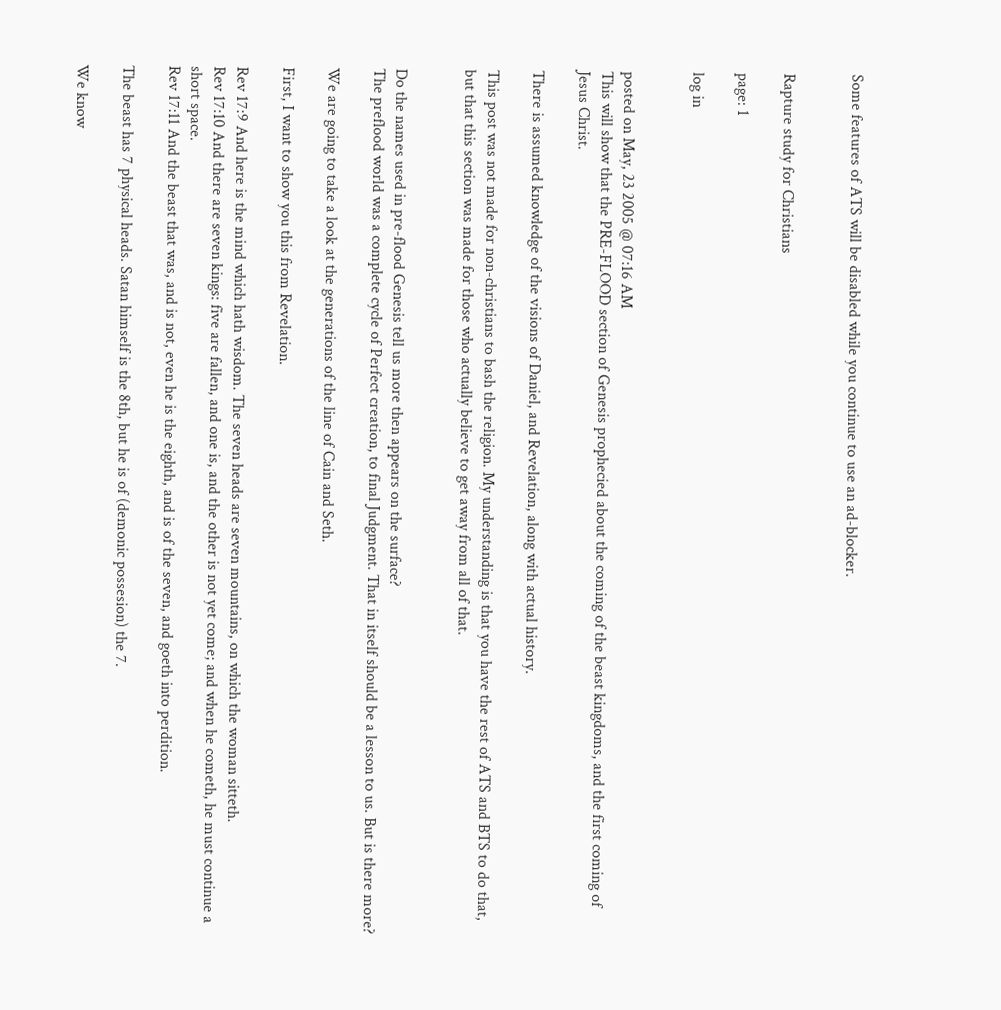Some features of ATS will be disabled while you continue to use an ad-blocker.


Rapture study for Christians

page: 1

log in


posted on May, 23 2005 @ 07:16 AM
This will show that the PRE-FLOOD section of Genesis prophecied about the coming of the beast kingdoms, and the first coming of Jesus Christ.

There is assumed knowledge of the visions of Daniel, and Revelation, along with actual history.

This post was not made for non-christians to bash the religion. My understanding is that you have the rest of ATS and BTS to do that, but that this section was made for those who actually believe to get away from all of that.


Do the names used in pre-flood Genesis tell us more then appears on the surface?
The preflood world was a complete cycle of Perfect creation, to final Judgment. That in itself should be a lesson to us. But is there more?

We are going to take a look at the generations of the line of Cain and Seth.

First, I want to show you this from Revelation.

Rev 17:9 And here is the mind which hath wisdom. The seven heads are seven mountains, on which the woman sitteth.
Rev 17:10 And there are seven kings: five are fallen, and one is, and the other is not yet come; and when he cometh, he must continue a short space.
Rev 17:11 And the beast that was, and is not, even he is the eighth, and is of the seven, and goeth into perdition.

The beast has 7 physical heads. Satan himself is the 8th, but he is of (demonic possesion) the 7.

We know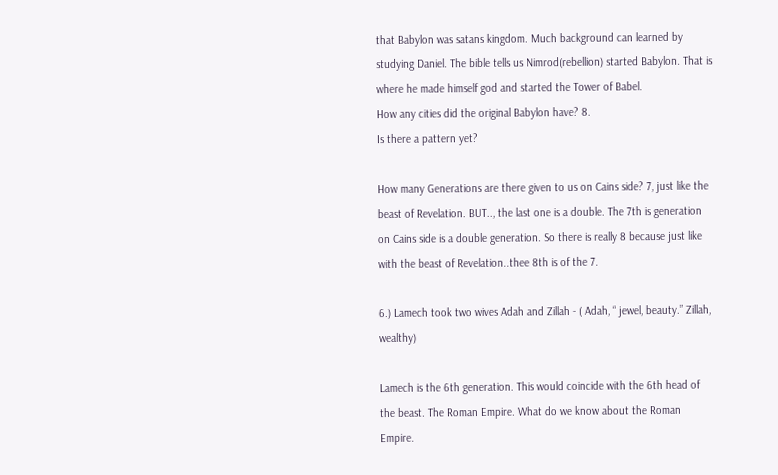that Babylon was satans kingdom. Much background can learned by studying Daniel. The bible tells us Nimrod(rebellion) started Babylon. That is where he made himself god and started the Tower of Babel.
How any cities did the original Babylon have? 8.
Is there a pattern yet?

How many Generations are there given to us on Cains side? 7, just like the beast of Revelation. BUT.., the last one is a double. The 7th is generation on Cains side is a double generation. So there is really 8 because just like with the beast of Revelation..thee 8th is of the 7.

6.) Lamech took two wives Adah and Zillah - ( Adah, “ jewel, beauty.” Zillah, wealthy)

Lamech is the 6th generation. This would coincide with the 6th head of the beast. The Roman Empire. What do we know about the Roman Empire.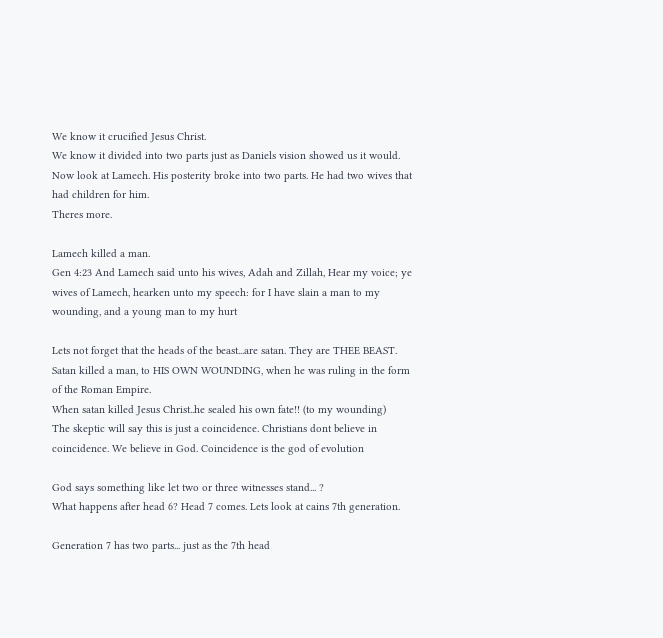We know it crucified Jesus Christ.
We know it divided into two parts just as Daniels vision showed us it would.
Now look at Lamech. His posterity broke into two parts. He had two wives that had children for him.
Theres more.

Lamech killed a man.
Gen 4:23 And Lamech said unto his wives, Adah and Zillah, Hear my voice; ye wives of Lamech, hearken unto my speech: for I have slain a man to my wounding, and a young man to my hurt

Lets not forget that the heads of the beast...are satan. They are THEE BEAST.
Satan killed a man, to HIS OWN WOUNDING, when he was ruling in the form of the Roman Empire.
When satan killed Jesus Christ..he sealed his own fate!! (to my wounding)
The skeptic will say this is just a coincidence. Christians dont believe in coincidence. We believe in God. Coincidence is the god of evolution

God says something like let two or three witnesses stand... ?
What happens after head 6? Head 7 comes. Lets look at cains 7th generation.

Generation 7 has two parts... just as the 7th head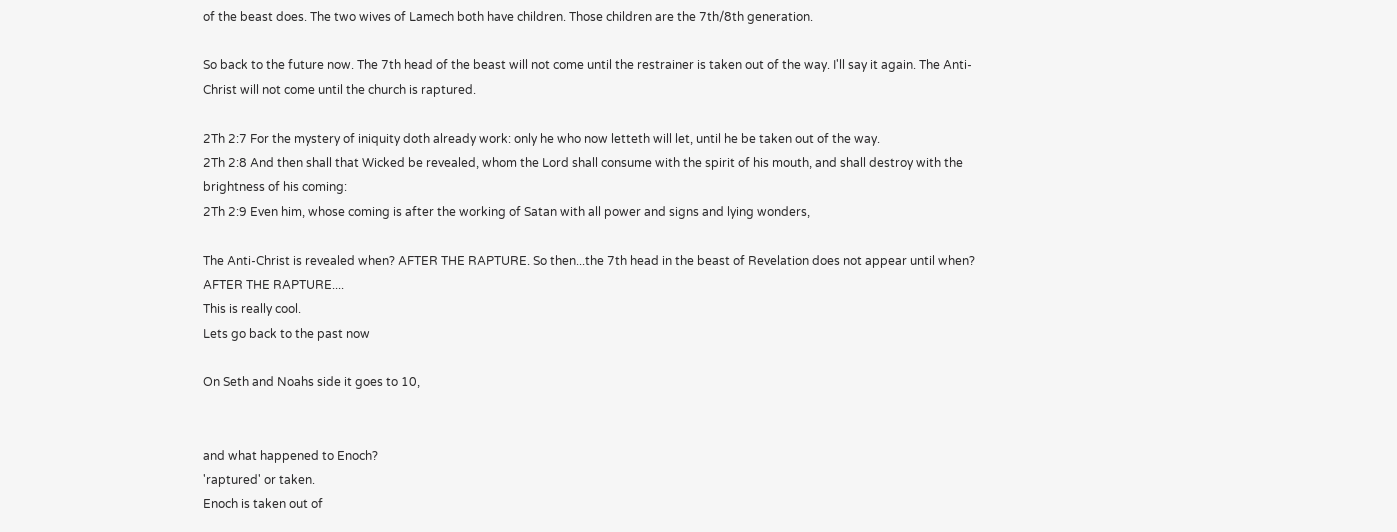of the beast does. The two wives of Lamech both have children. Those children are the 7th/8th generation.

So back to the future now. The 7th head of the beast will not come until the restrainer is taken out of the way. I'll say it again. The Anti-Christ will not come until the church is raptured.

2Th 2:7 For the mystery of iniquity doth already work: only he who now letteth will let, until he be taken out of the way.
2Th 2:8 And then shall that Wicked be revealed, whom the Lord shall consume with the spirit of his mouth, and shall destroy with the brightness of his coming:
2Th 2:9 Even him, whose coming is after the working of Satan with all power and signs and lying wonders,

The Anti-Christ is revealed when? AFTER THE RAPTURE. So then...the 7th head in the beast of Revelation does not appear until when? AFTER THE RAPTURE....
This is really cool.
Lets go back to the past now

On Seth and Noahs side it goes to 10,


and what happened to Enoch?
'raptured' or taken.
Enoch is taken out of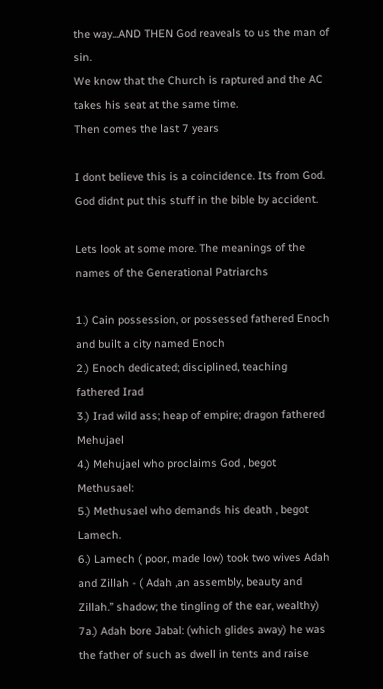the way...AND THEN God reaveals to us the man of sin.
We know that the Church is raptured and the AC takes his seat at the same time.
Then comes the last 7 years

I dont believe this is a coincidence. Its from God. God didnt put this stuff in the bible by accident.

Lets look at some more. The meanings of the names of the Generational Patriarchs

1.) Cain possession, or possessed fathered Enoch and built a city named Enoch
2.) Enoch dedicated; disciplined, teaching fathered Irad
3.) Irad wild ass; heap of empire; dragon fathered Mehujael
4.) Mehujael who proclaims God , begot Methusael:
5.) Methusael who demands his death , begot Lamech.
6.) Lamech ( poor, made low) took two wives Adah and Zillah - ( Adah ,an assembly, beauty and Zillah.” shadow; the tingling of the ear, wealthy)
7a.) Adah bore Jabal: (which glides away) he was the father of such as dwell in tents and raise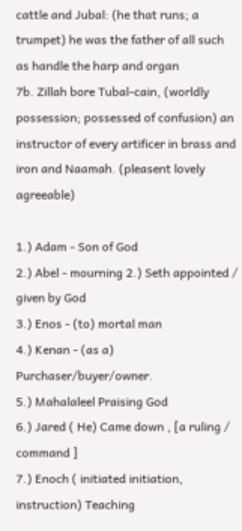cattle and Jubal: (he that runs; a trumpet) he was the father of all such as handle the harp and organ
7b. Zillah bore Tubal-cain, (worldly possession; possessed of confusion) an instructor of every artificer in brass and iron and Naamah. (pleasent lovely agreeable)

1.) Adam - Son of God
2.) Abel - mourning 2.) Seth appointed / given by God
3.) Enos - (to) mortal man
4.) Kenan - (as a) Purchaser/buyer/owner.
5.) Mahalaleel Praising God
6.) Jared ( He) Came down , [a ruling / command ]
7.) Enoch ( initiated initiation, instruction) Teaching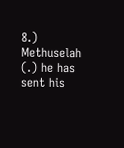8.) Methuselah (.) he has sent his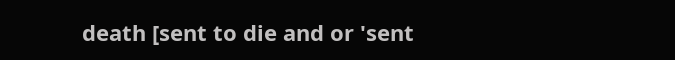death [sent to die and or 'sent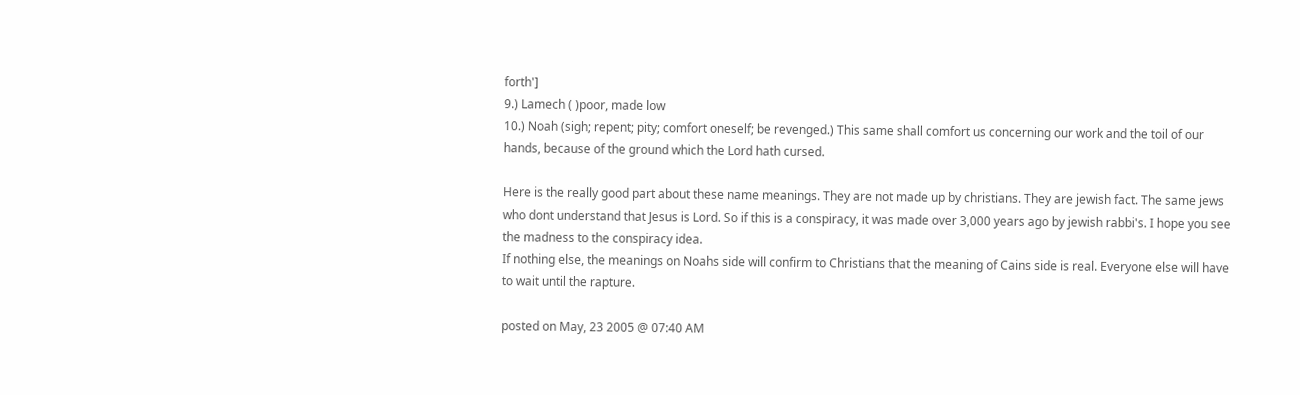forth']
9.) Lamech ( )poor, made low
10.) Noah (sigh; repent; pity; comfort oneself; be revenged.) This same shall comfort us concerning our work and the toil of our hands, because of the ground which the Lord hath cursed.

Here is the really good part about these name meanings. They are not made up by christians. They are jewish fact. The same jews who dont understand that Jesus is Lord. So if this is a conspiracy, it was made over 3,000 years ago by jewish rabbi's. I hope you see the madness to the conspiracy idea.
If nothing else, the meanings on Noahs side will confirm to Christians that the meaning of Cains side is real. Everyone else will have to wait until the rapture.

posted on May, 23 2005 @ 07:40 AM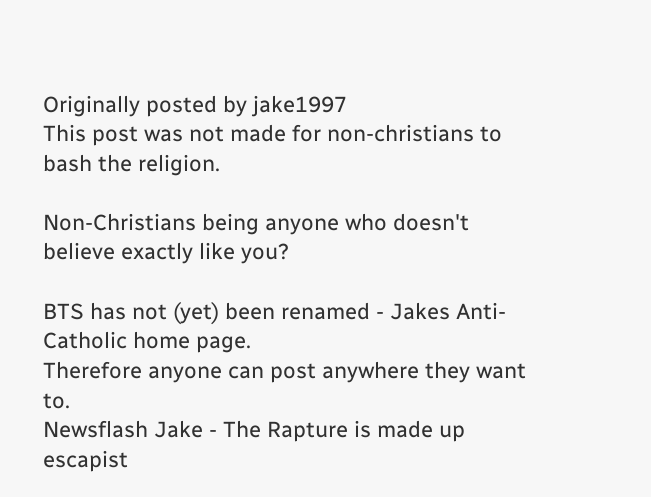Originally posted by jake1997
This post was not made for non-christians to bash the religion.

Non-Christians being anyone who doesn't believe exactly like you?

BTS has not (yet) been renamed - Jakes Anti-Catholic home page.
Therefore anyone can post anywhere they want to.
Newsflash Jake - The Rapture is made up escapist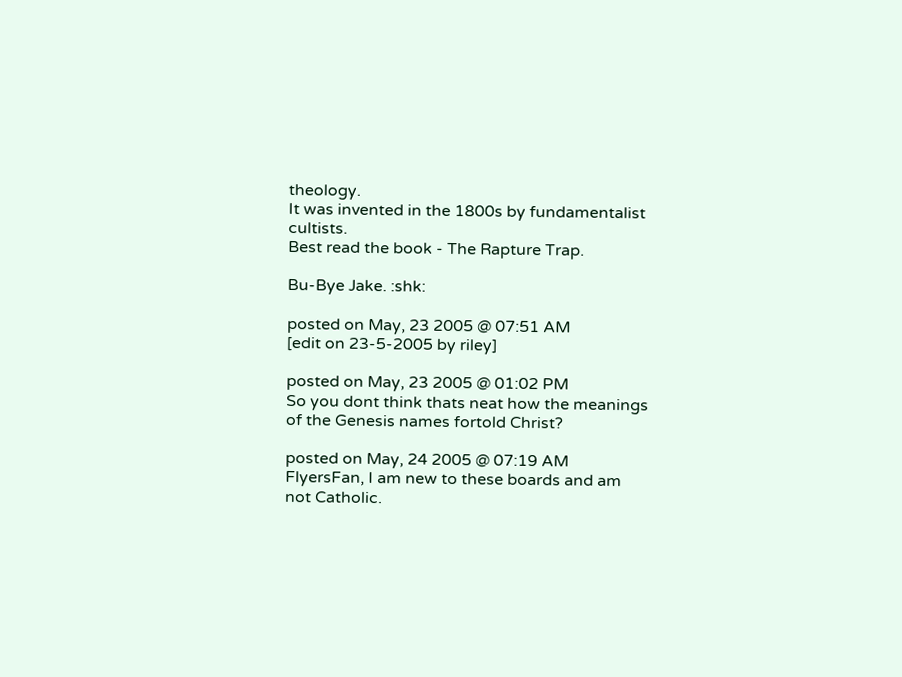theology.
It was invented in the 1800s by fundamentalist cultists.
Best read the book - The Rapture Trap.

Bu-Bye Jake. :shk:

posted on May, 23 2005 @ 07:51 AM
[edit on 23-5-2005 by riley]

posted on May, 23 2005 @ 01:02 PM
So you dont think thats neat how the meanings of the Genesis names fortold Christ?

posted on May, 24 2005 @ 07:19 AM
FlyersFan, I am new to these boards and am not Catholic.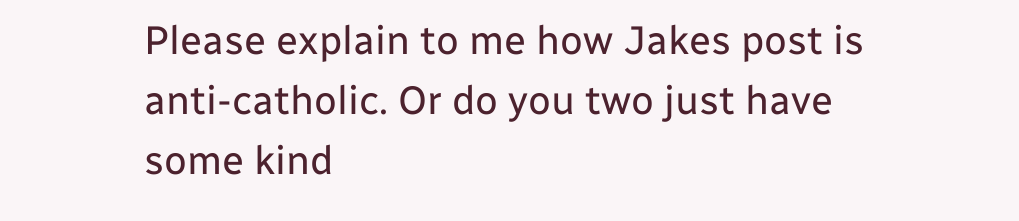Please explain to me how Jakes post is anti-catholic. Or do you two just have some kind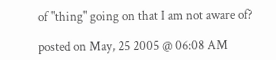of "thing" going on that I am not aware of?

posted on May, 25 2005 @ 06:08 AM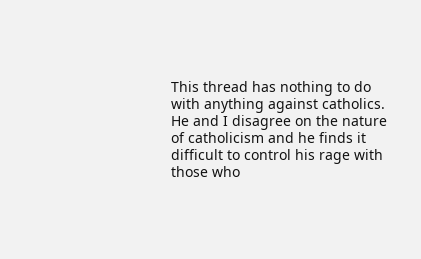This thread has nothing to do with anything against catholics. He and I disagree on the nature of catholicism and he finds it difficult to control his rage with those who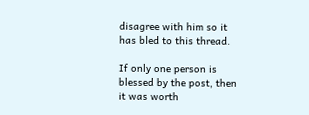disagree with him so it has bled to this thread.

If only one person is blessed by the post, then it was worth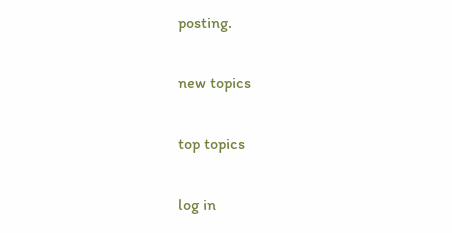posting.

new topics

top topics

log in